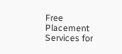Free Placement Services for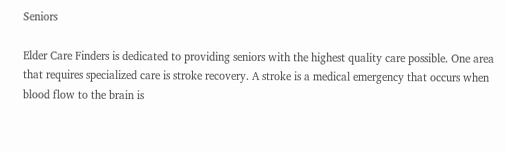Seniors

Elder Care Finders is dedicated to providing seniors with the highest quality care possible. One area that requires specialized care is stroke recovery. A stroke is a medical emergency that occurs when blood flow to the brain is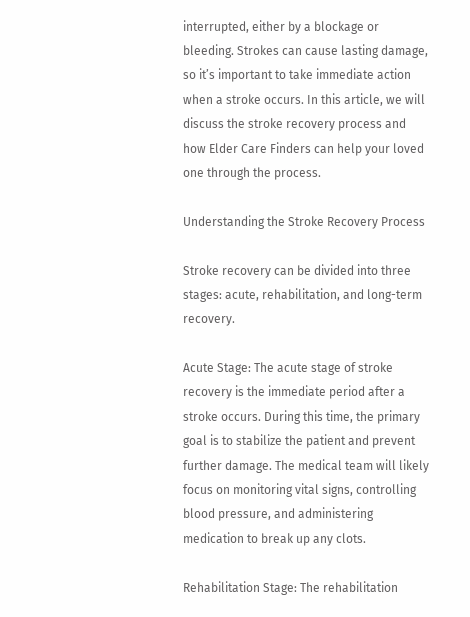interrupted, either by a blockage or bleeding. Strokes can cause lasting damage, so it’s important to take immediate action when a stroke occurs. In this article, we will discuss the stroke recovery process and how Elder Care Finders can help your loved one through the process.

Understanding the Stroke Recovery Process

Stroke recovery can be divided into three stages: acute, rehabilitation, and long-term recovery.

Acute Stage: The acute stage of stroke recovery is the immediate period after a stroke occurs. During this time, the primary goal is to stabilize the patient and prevent further damage. The medical team will likely focus on monitoring vital signs, controlling blood pressure, and administering medication to break up any clots.

Rehabilitation Stage: The rehabilitation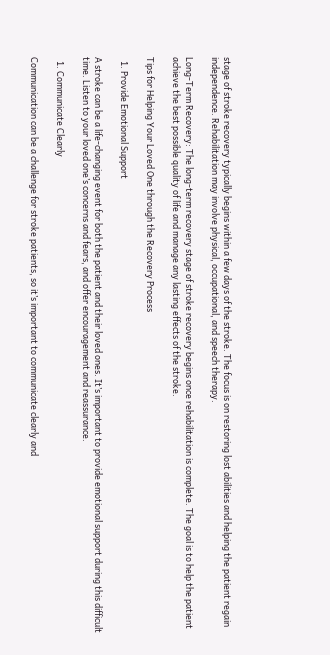stage of stroke recovery typically begins within a few days of the stroke. The focus is on restoring lost abilities and helping the patient regain independence. Rehabilitation may involve physical, occupational, and speech therapy.

Long-Term Recovery: The long-term recovery stage of stroke recovery begins once rehabilitation is complete. The goal is to help the patient achieve the best possible quality of life and manage any lasting effects of the stroke.

Tips for Helping Your Loved One through the Recovery Process

  1. Provide Emotional Support

A stroke can be a life-changing event for both the patient and their loved ones. It’s important to provide emotional support during this difficult time. Listen to your loved one’s concerns and fears, and offer encouragement and reassurance.

  1. Communicate Clearly

Communication can be a challenge for stroke patients, so it’s important to communicate clearly and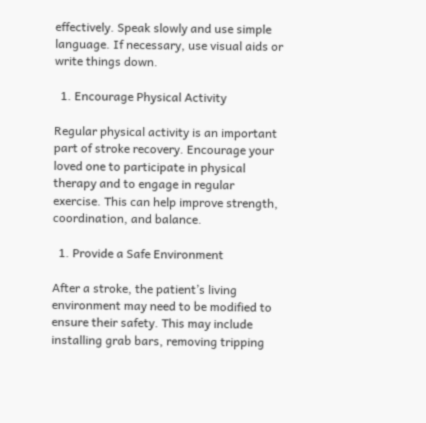effectively. Speak slowly and use simple language. If necessary, use visual aids or write things down.

  1. Encourage Physical Activity

Regular physical activity is an important part of stroke recovery. Encourage your loved one to participate in physical therapy and to engage in regular exercise. This can help improve strength, coordination, and balance.

  1. Provide a Safe Environment

After a stroke, the patient’s living environment may need to be modified to ensure their safety. This may include installing grab bars, removing tripping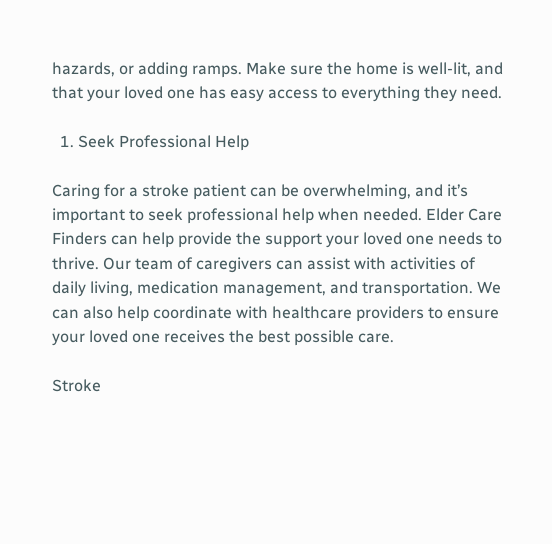hazards, or adding ramps. Make sure the home is well-lit, and that your loved one has easy access to everything they need.

  1. Seek Professional Help

Caring for a stroke patient can be overwhelming, and it’s important to seek professional help when needed. Elder Care Finders can help provide the support your loved one needs to thrive. Our team of caregivers can assist with activities of daily living, medication management, and transportation. We can also help coordinate with healthcare providers to ensure your loved one receives the best possible care.

Stroke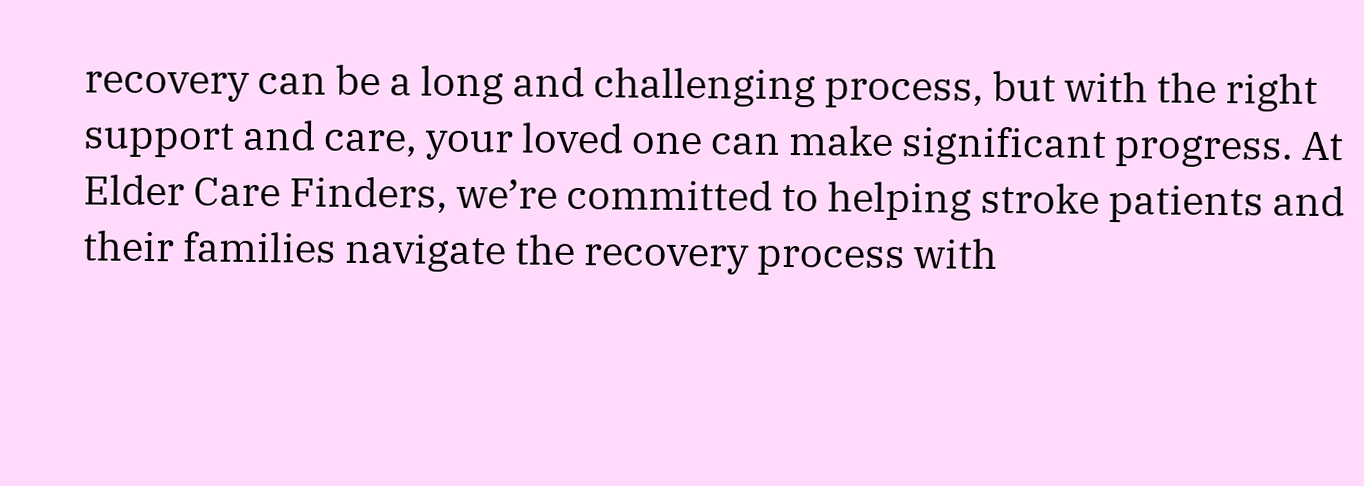recovery can be a long and challenging process, but with the right support and care, your loved one can make significant progress. At Elder Care Finders, we’re committed to helping stroke patients and their families navigate the recovery process with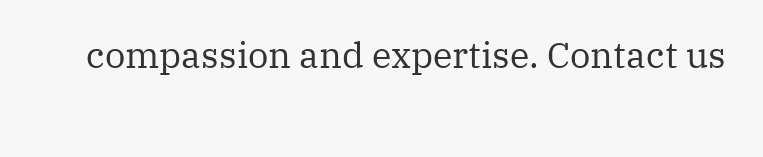compassion and expertise. Contact us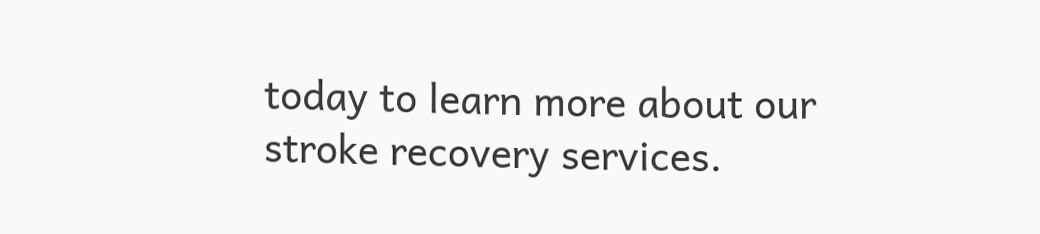today to learn more about our stroke recovery services.